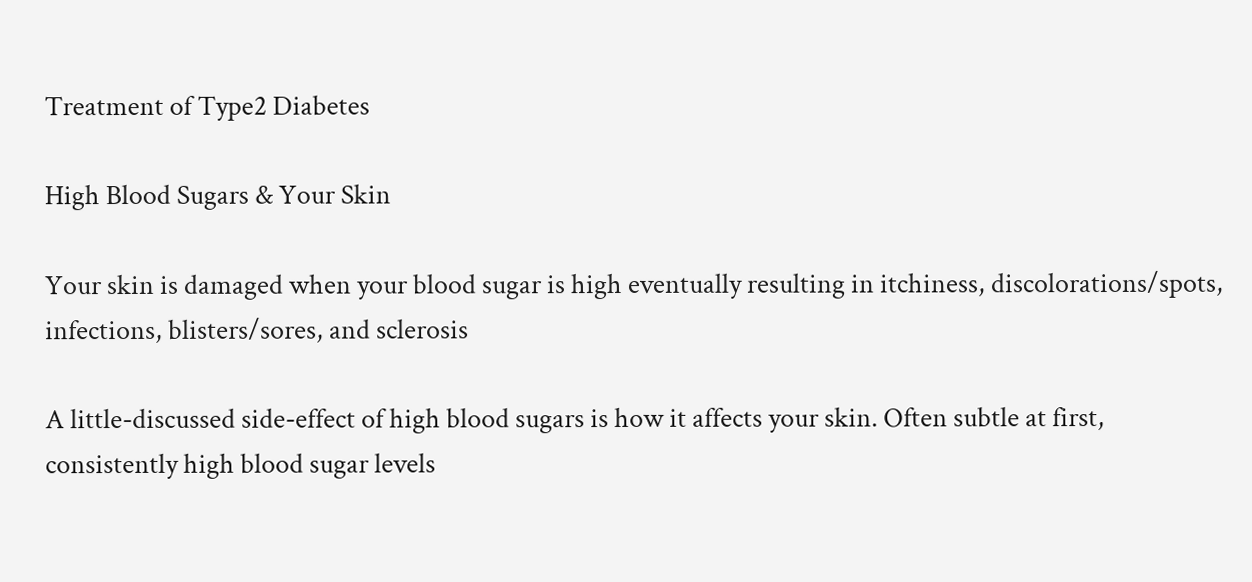Treatment of Type2 Diabetes

High Blood Sugars & Your Skin

Your skin is damaged when your blood sugar is high eventually resulting in itchiness, discolorations/spots, infections, blisters/sores, and sclerosis

A little-discussed side-effect of high blood sugars is how it affects your skin. Often subtle at first, consistently high blood sugar levels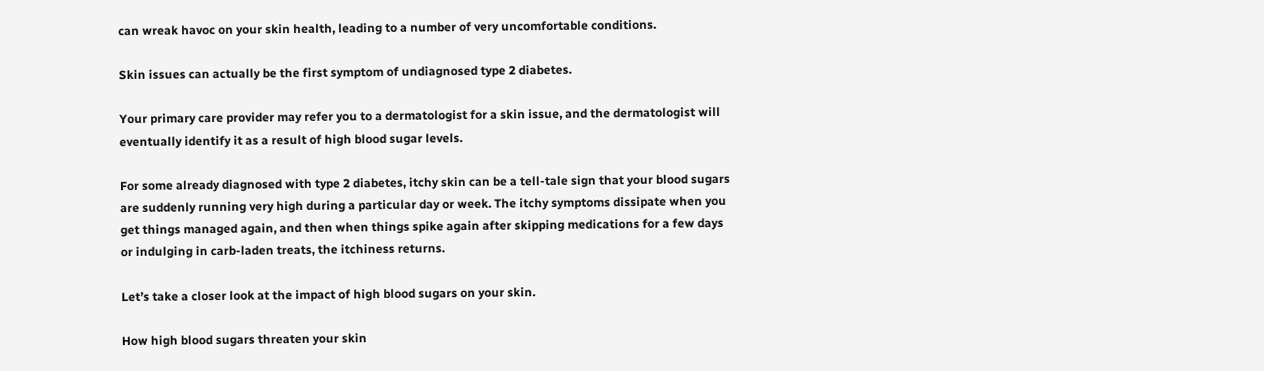can wreak havoc on your skin health, leading to a number of very uncomfortable conditions.

Skin issues can actually be the first symptom of undiagnosed type 2 diabetes.

Your primary care provider may refer you to a dermatologist for a skin issue, and the dermatologist will eventually identify it as a result of high blood sugar levels.

For some already diagnosed with type 2 diabetes, itchy skin can be a tell-tale sign that your blood sugars are suddenly running very high during a particular day or week. The itchy symptoms dissipate when you get things managed again, and then when things spike again after skipping medications for a few days or indulging in carb-laden treats, the itchiness returns.

Let’s take a closer look at the impact of high blood sugars on your skin.

How high blood sugars threaten your skin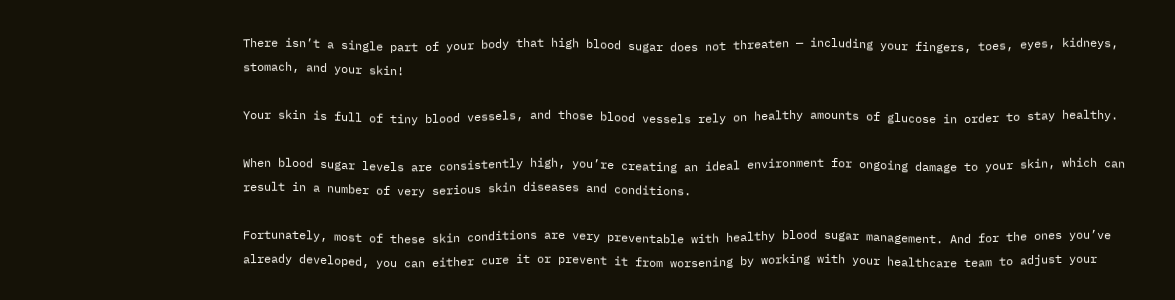There isn’t a single part of your body that high blood sugar does not threaten — including your fingers, toes, eyes, kidneys, stomach, and your skin!

Your skin is full of tiny blood vessels, and those blood vessels rely on healthy amounts of glucose in order to stay healthy.

When blood sugar levels are consistently high, you’re creating an ideal environment for ongoing damage to your skin, which can result in a number of very serious skin diseases and conditions.

Fortunately, most of these skin conditions are very preventable with healthy blood sugar management. And for the ones you’ve already developed, you can either cure it or prevent it from worsening by working with your healthcare team to adjust your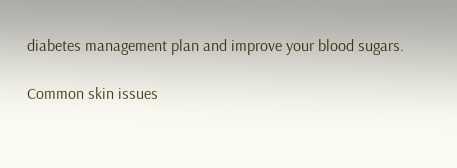diabetes management plan and improve your blood sugars.

Common skin issues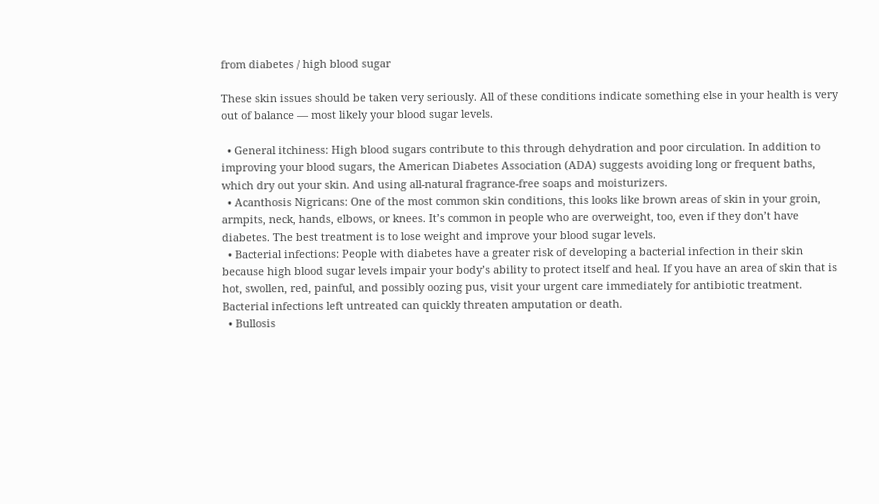from diabetes / high blood sugar

These skin issues should be taken very seriously. All of these conditions indicate something else in your health is very out of balance — most likely your blood sugar levels.

  • General itchiness: High blood sugars contribute to this through dehydration and poor circulation. In addition to improving your blood sugars, the American Diabetes Association (ADA) suggests avoiding long or frequent baths, which dry out your skin. And using all-natural fragrance-free soaps and moisturizers.
  • Acanthosis Nigricans: One of the most common skin conditions, this looks like brown areas of skin in your groin, armpits, neck, hands, elbows, or knees. It’s common in people who are overweight, too, even if they don’t have diabetes. The best treatment is to lose weight and improve your blood sugar levels.
  • Bacterial infections: People with diabetes have a greater risk of developing a bacterial infection in their skin because high blood sugar levels impair your body’s ability to protect itself and heal. If you have an area of skin that is hot, swollen, red, painful, and possibly oozing pus, visit your urgent care immediately for antibiotic treatment. Bacterial infections left untreated can quickly threaten amputation or death.
  • Bullosis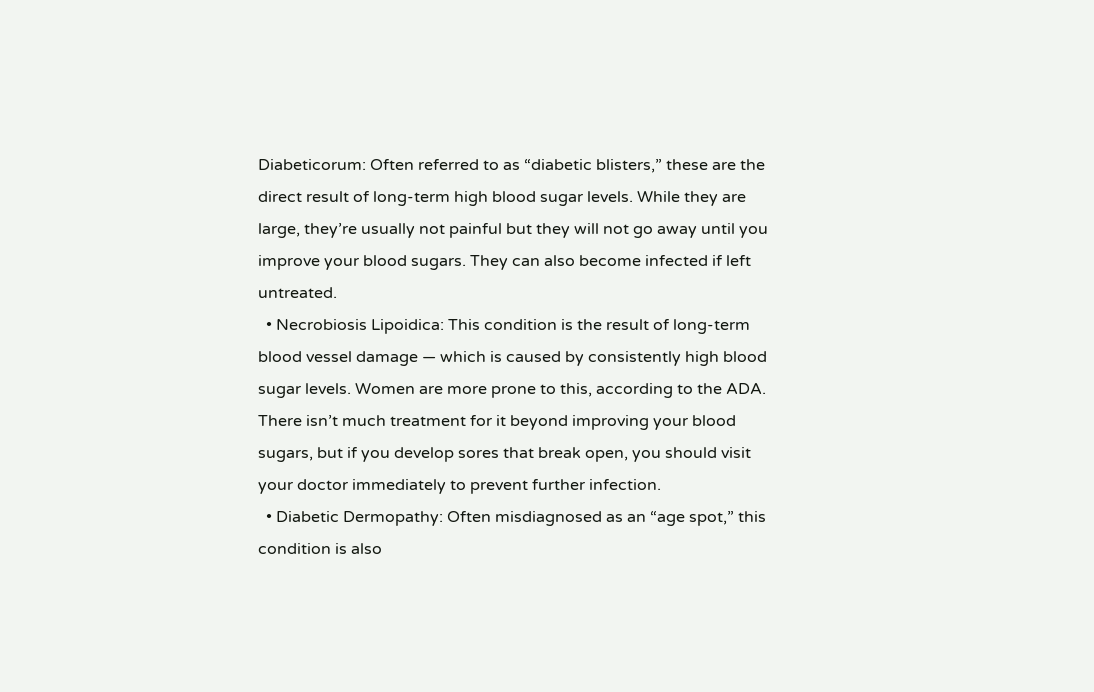Diabeticorum: Often referred to as “diabetic blisters,” these are the direct result of long-term high blood sugar levels. While they are large, they’re usually not painful but they will not go away until you improve your blood sugars. They can also become infected if left untreated.
  • Necrobiosis Lipoidica: This condition is the result of long-term blood vessel damage — which is caused by consistently high blood sugar levels. Women are more prone to this, according to the ADA. There isn’t much treatment for it beyond improving your blood sugars, but if you develop sores that break open, you should visit your doctor immediately to prevent further infection.
  • Diabetic Dermopathy: Often misdiagnosed as an “age spot,” this condition is also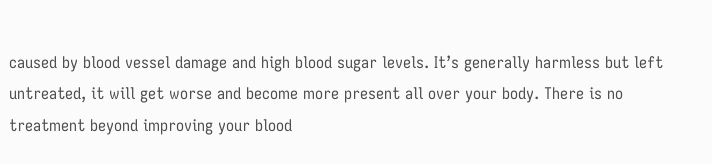caused by blood vessel damage and high blood sugar levels. It’s generally harmless but left untreated, it will get worse and become more present all over your body. There is no treatment beyond improving your blood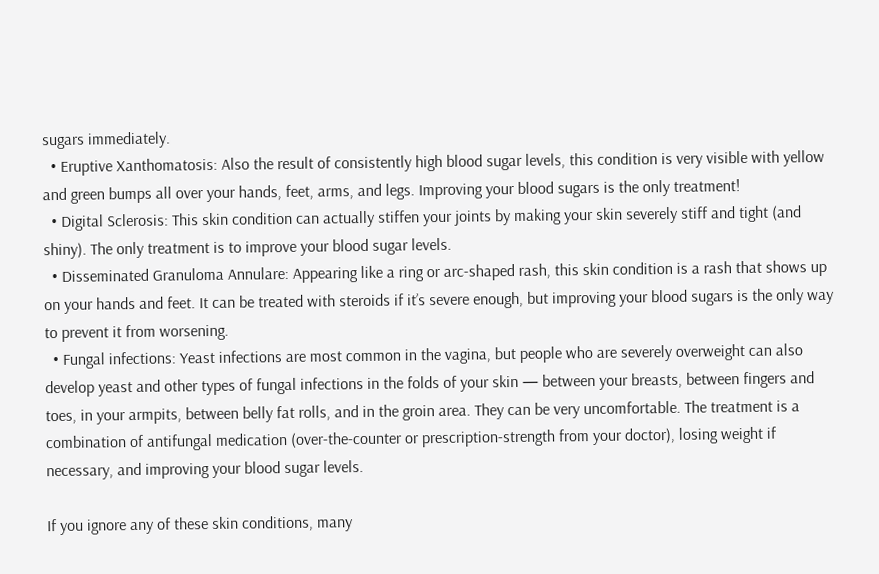sugars immediately.
  • Eruptive Xanthomatosis: Also the result of consistently high blood sugar levels, this condition is very visible with yellow and green bumps all over your hands, feet, arms, and legs. Improving your blood sugars is the only treatment!
  • Digital Sclerosis: This skin condition can actually stiffen your joints by making your skin severely stiff and tight (and shiny). The only treatment is to improve your blood sugar levels.
  • Disseminated Granuloma Annulare: Appearing like a ring or arc-shaped rash, this skin condition is a rash that shows up on your hands and feet. It can be treated with steroids if it’s severe enough, but improving your blood sugars is the only way to prevent it from worsening.
  • Fungal infections: Yeast infections are most common in the vagina, but people who are severely overweight can also develop yeast and other types of fungal infections in the folds of your skin — between your breasts, between fingers and toes, in your armpits, between belly fat rolls, and in the groin area. They can be very uncomfortable. The treatment is a combination of antifungal medication (over-the-counter or prescription-strength from your doctor), losing weight if necessary, and improving your blood sugar levels.

If you ignore any of these skin conditions, many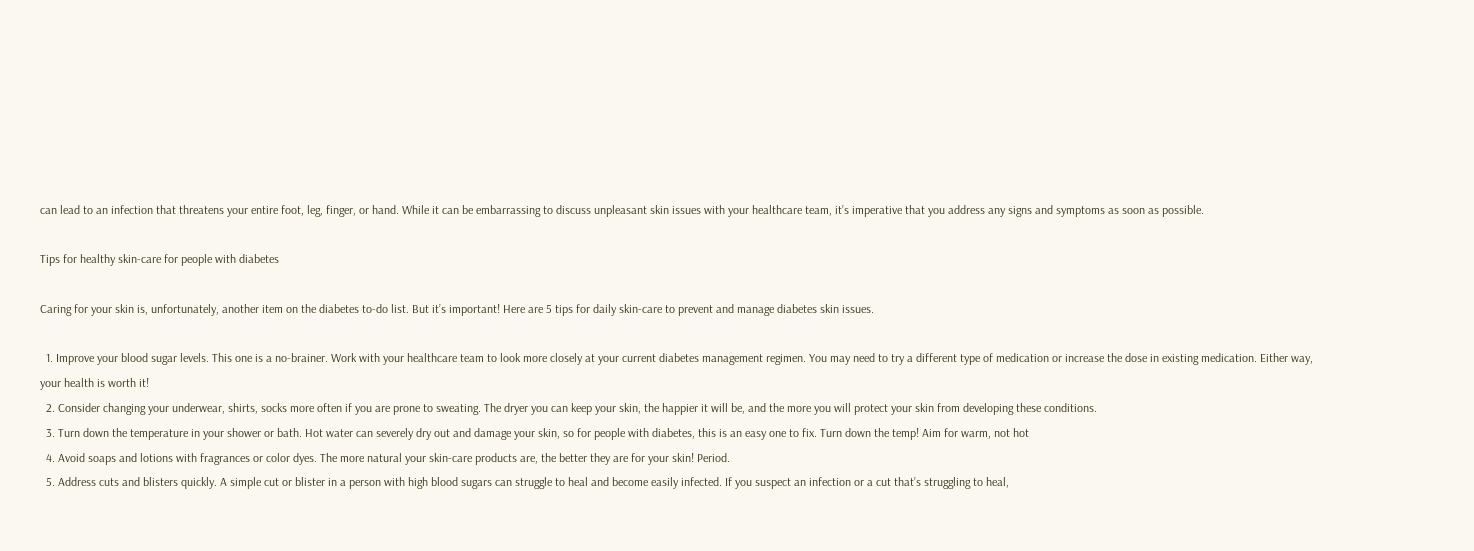can lead to an infection that threatens your entire foot, leg, finger, or hand. While it can be embarrassing to discuss unpleasant skin issues with your healthcare team, it’s imperative that you address any signs and symptoms as soon as possible.

Tips for healthy skin-care for people with diabetes

Caring for your skin is, unfortunately, another item on the diabetes to-do list. But it’s important! Here are 5 tips for daily skin-care to prevent and manage diabetes skin issues.

  1. Improve your blood sugar levels. This one is a no-brainer. Work with your healthcare team to look more closely at your current diabetes management regimen. You may need to try a different type of medication or increase the dose in existing medication. Either way, your health is worth it!
  2. Consider changing your underwear, shirts, socks more often if you are prone to sweating. The dryer you can keep your skin, the happier it will be, and the more you will protect your skin from developing these conditions.
  3. Turn down the temperature in your shower or bath. Hot water can severely dry out and damage your skin, so for people with diabetes, this is an easy one to fix. Turn down the temp! Aim for warm, not hot
  4. Avoid soaps and lotions with fragrances or color dyes. The more natural your skin-care products are, the better they are for your skin! Period.
  5. Address cuts and blisters quickly. A simple cut or blister in a person with high blood sugars can struggle to heal and become easily infected. If you suspect an infection or a cut that’s struggling to heal,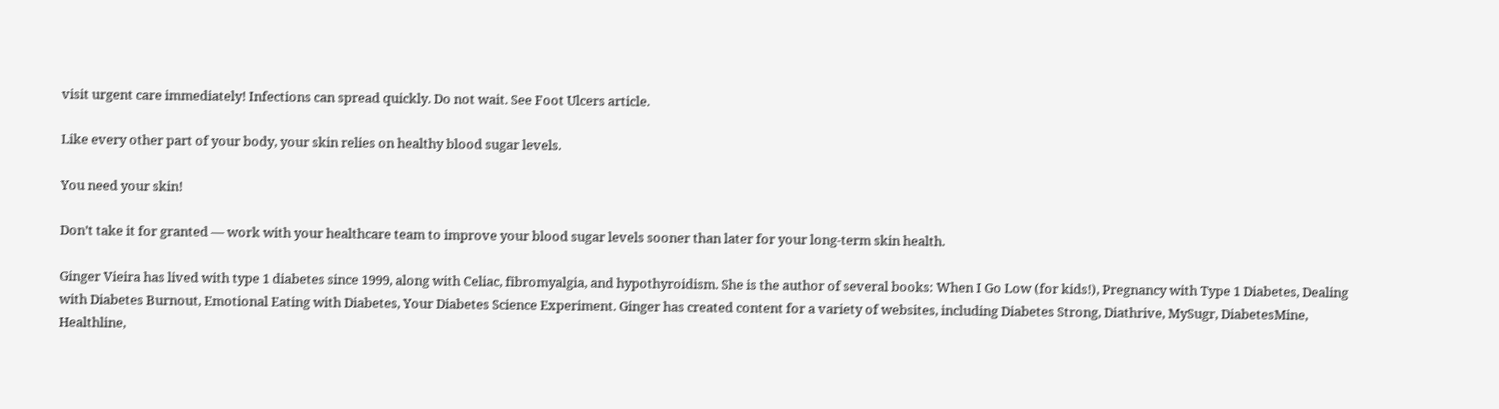visit urgent care immediately! Infections can spread quickly. Do not wait. See Foot Ulcers article.

Like every other part of your body, your skin relies on healthy blood sugar levels.

You need your skin!

Don’t take it for granted — work with your healthcare team to improve your blood sugar levels sooner than later for your long-term skin health.

Ginger Vieira has lived with type 1 diabetes since 1999, along with Celiac, fibromyalgia, and hypothyroidism. She is the author of several books: When I Go Low (for kids!), Pregnancy with Type 1 Diabetes, Dealing with Diabetes Burnout, Emotional Eating with Diabetes, Your Diabetes Science Experiment. Ginger has created content for a variety of websites, including Diabetes Strong, Diathrive, MySugr, DiabetesMine, Healthline,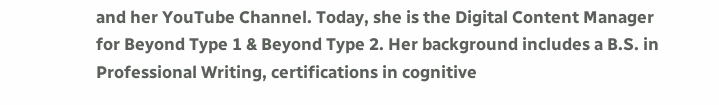and her YouTube Channel. Today, she is the Digital Content Manager for Beyond Type 1 & Beyond Type 2. Her background includes a B.S. in Professional Writing, certifications in cognitive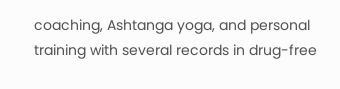coaching, Ashtanga yoga, and personal training with several records in drug-free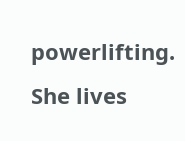powerlifting. She lives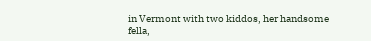in Vermont with two kiddos, her handsome fella,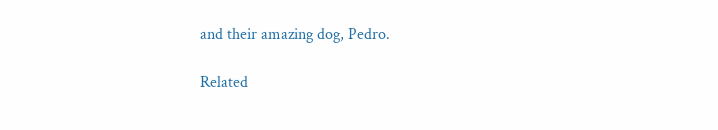and their amazing dog, Pedro.

Related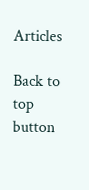Articles

Back to top button